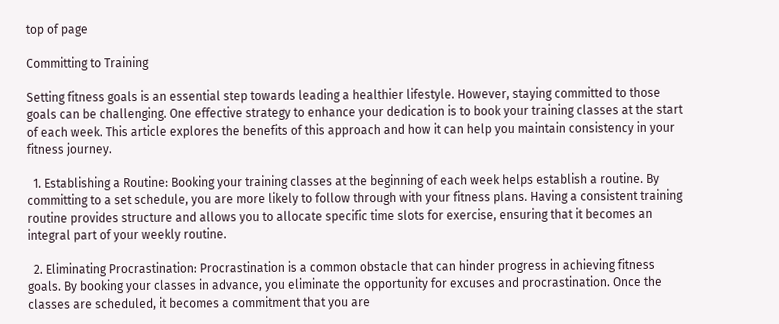top of page

Committing to Training

Setting fitness goals is an essential step towards leading a healthier lifestyle. However, staying committed to those goals can be challenging. One effective strategy to enhance your dedication is to book your training classes at the start of each week. This article explores the benefits of this approach and how it can help you maintain consistency in your fitness journey.

  1. Establishing a Routine: Booking your training classes at the beginning of each week helps establish a routine. By committing to a set schedule, you are more likely to follow through with your fitness plans. Having a consistent training routine provides structure and allows you to allocate specific time slots for exercise, ensuring that it becomes an integral part of your weekly routine.

  2. Eliminating Procrastination: Procrastination is a common obstacle that can hinder progress in achieving fitness goals. By booking your classes in advance, you eliminate the opportunity for excuses and procrastination. Once the classes are scheduled, it becomes a commitment that you are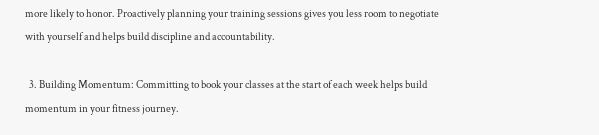more likely to honor. Proactively planning your training sessions gives you less room to negotiate with yourself and helps build discipline and accountability.

  3. Building Momentum: Committing to book your classes at the start of each week helps build momentum in your fitness journey.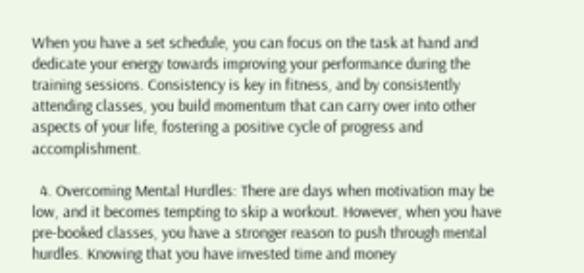When you have a set schedule, you can focus on the task at hand and dedicate your energy towards improving your performance during the training sessions. Consistency is key in fitness, and by consistently attending classes, you build momentum that can carry over into other aspects of your life, fostering a positive cycle of progress and accomplishment.

  4. Overcoming Mental Hurdles: There are days when motivation may be low, and it becomes tempting to skip a workout. However, when you have pre-booked classes, you have a stronger reason to push through mental hurdles. Knowing that you have invested time and money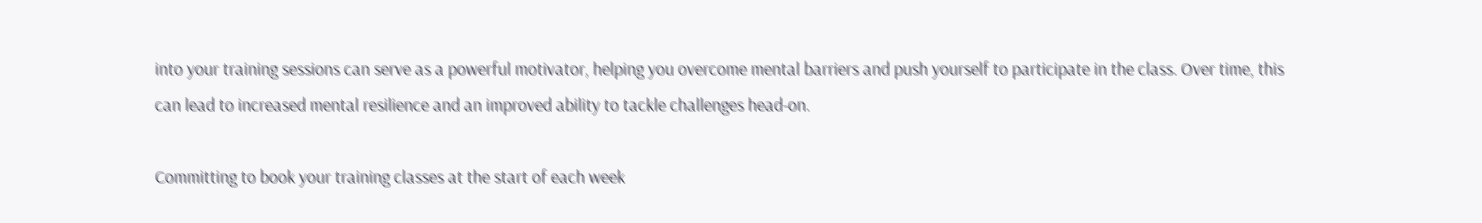into your training sessions can serve as a powerful motivator, helping you overcome mental barriers and push yourself to participate in the class. Over time, this can lead to increased mental resilience and an improved ability to tackle challenges head-on.

Committing to book your training classes at the start of each week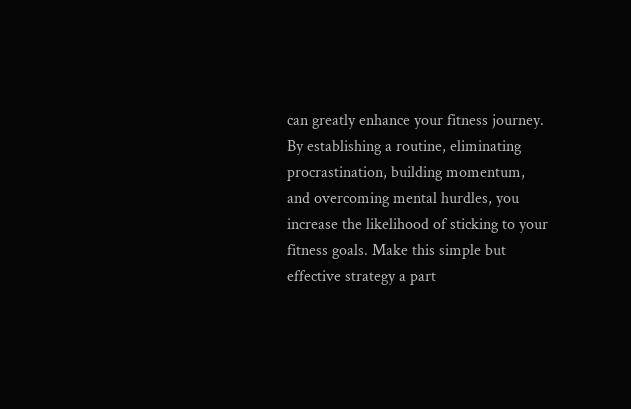can greatly enhance your fitness journey. By establishing a routine, eliminating procrastination, building momentum, and overcoming mental hurdles, you increase the likelihood of sticking to your fitness goals. Make this simple but effective strategy a part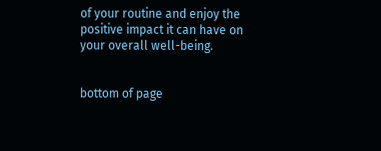of your routine and enjoy the positive impact it can have on your overall well-being.


bottom of page